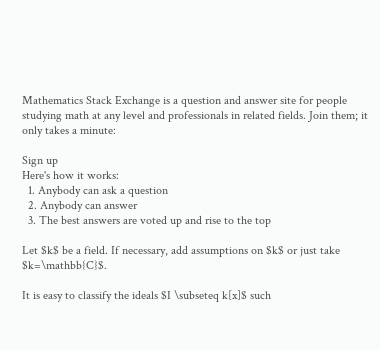Mathematics Stack Exchange is a question and answer site for people studying math at any level and professionals in related fields. Join them; it only takes a minute:

Sign up
Here's how it works:
  1. Anybody can ask a question
  2. Anybody can answer
  3. The best answers are voted up and rise to the top

Let $k$ be a field. If necessary, add assumptions on $k$ or just take $k=\mathbb{C}$.

It is easy to classify the ideals $I \subseteq k[x]$ such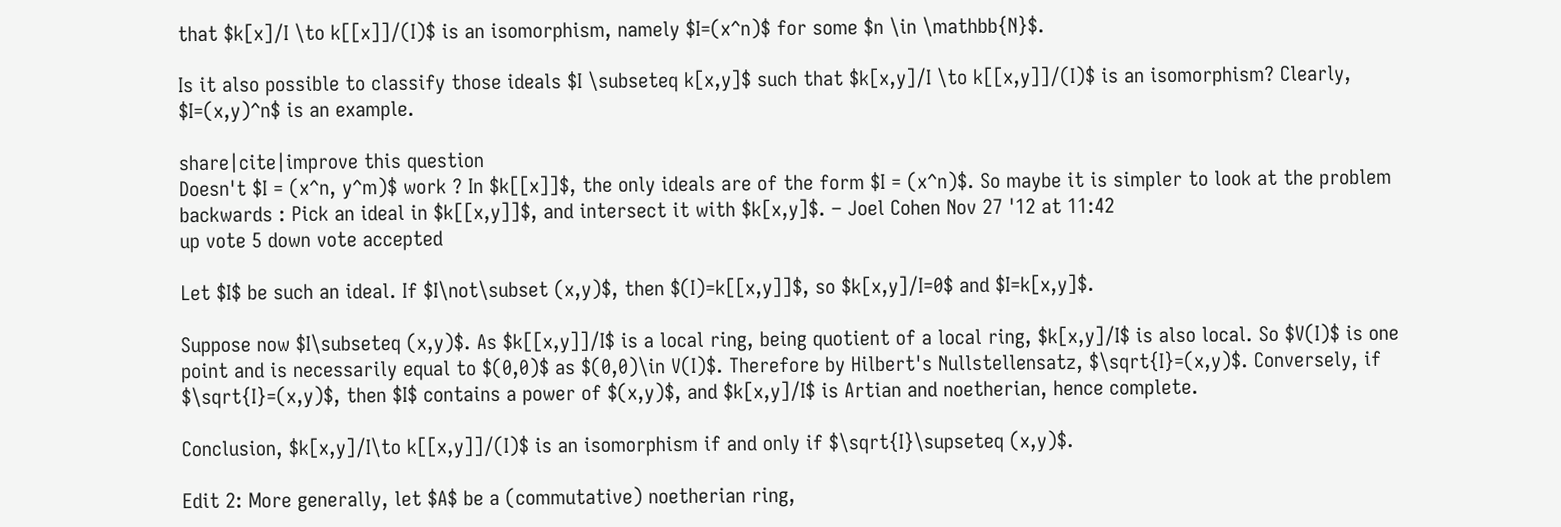that $k[x]/I \to k[[x]]/(I)$ is an isomorphism, namely $I=(x^n)$ for some $n \in \mathbb{N}$.

Is it also possible to classify those ideals $I \subseteq k[x,y]$ such that $k[x,y]/I \to k[[x,y]]/(I)$ is an isomorphism? Clearly, $I=(x,y)^n$ is an example.

share|cite|improve this question
Doesn't $I = (x^n, y^m)$ work ? In $k[[x]]$, the only ideals are of the form $I = (x^n)$. So maybe it is simpler to look at the problem backwards : Pick an ideal in $k[[x,y]]$, and intersect it with $k[x,y]$. – Joel Cohen Nov 27 '12 at 11:42
up vote 5 down vote accepted

Let $I$ be such an ideal. If $I\not\subset (x,y)$, then $(I)=k[[x,y]]$, so $k[x,y]/I=0$ and $I=k[x,y]$.

Suppose now $I\subseteq (x,y)$. As $k[[x,y]]/I$ is a local ring, being quotient of a local ring, $k[x,y]/I$ is also local. So $V(I)$ is one point and is necessarily equal to $(0,0)$ as $(0,0)\in V(I)$. Therefore by Hilbert's Nullstellensatz, $\sqrt{I}=(x,y)$. Conversely, if $\sqrt{I}=(x,y)$, then $I$ contains a power of $(x,y)$, and $k[x,y]/I$ is Artian and noetherian, hence complete.

Conclusion, $k[x,y]/I\to k[[x,y]]/(I)$ is an isomorphism if and only if $\sqrt{I}\supseteq (x,y)$.

Edit 2: More generally, let $A$ be a (commutative) noetherian ring,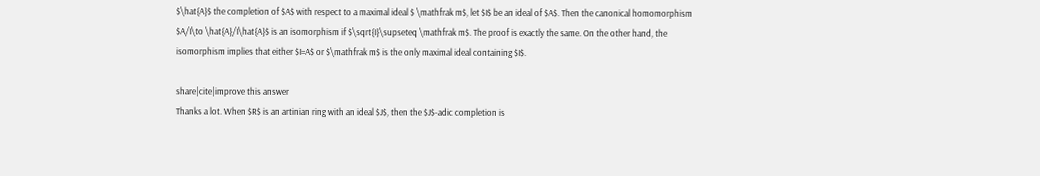$\hat{A}$ the completion of $A$ with respect to a maximal ideal $ \mathfrak m$, let $I$ be an ideal of $A$. Then the canonical homomorphism $A/I\to \hat{A}/I\hat{A}$ is an isomorphism if $\sqrt{I}\supseteq \mathfrak m$. The proof is exactly the same. On the other hand, the isomorphism implies that either $I=A$ or $\mathfrak m$ is the only maximal ideal containing $I$.

share|cite|improve this answer
Thanks a lot. When $R$ is an artinian ring with an ideal $J$, then the $J$-adic completion is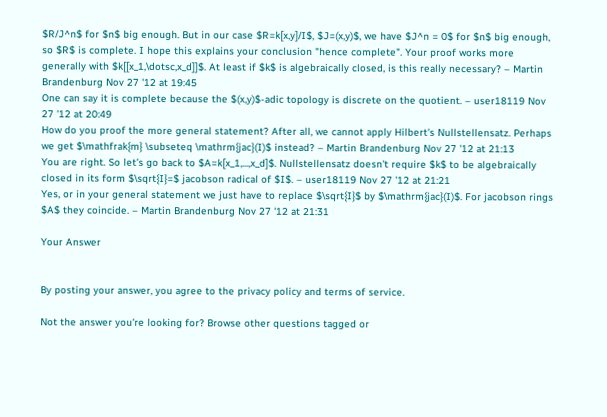$R/J^n$ for $n$ big enough. But in our case $R=k[x,y]/I$, $J=(x,y)$, we have $J^n = 0$ for $n$ big enough, so $R$ is complete. I hope this explains your conclusion "hence complete". Your proof works more generally with $k[[x_1,\dotsc,x_d]]$. At least if $k$ is algebraically closed, is this really necessary? – Martin Brandenburg Nov 27 '12 at 19:45
One can say it is complete because the $(x,y)$-adic topology is discrete on the quotient. – user18119 Nov 27 '12 at 20:49
How do you proof the more general statement? After all, we cannot apply Hilbert's Nullstellensatz. Perhaps we get $\mathfrak{m} \subseteq \mathrm{jac}(I)$ instead? – Martin Brandenburg Nov 27 '12 at 21:13
You are right. So let's go back to $A=k[x_1,...,x_d]$. Nullstellensatz doesn't require $k$ to be algebraically closed in its form $\sqrt{I}=$ jacobson radical of $I$. – user18119 Nov 27 '12 at 21:21
Yes, or in your general statement we just have to replace $\sqrt{I}$ by $\mathrm{jac}(I)$. For jacobson rings $A$ they coincide. – Martin Brandenburg Nov 27 '12 at 21:31

Your Answer


By posting your answer, you agree to the privacy policy and terms of service.

Not the answer you're looking for? Browse other questions tagged or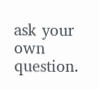ask your own question.